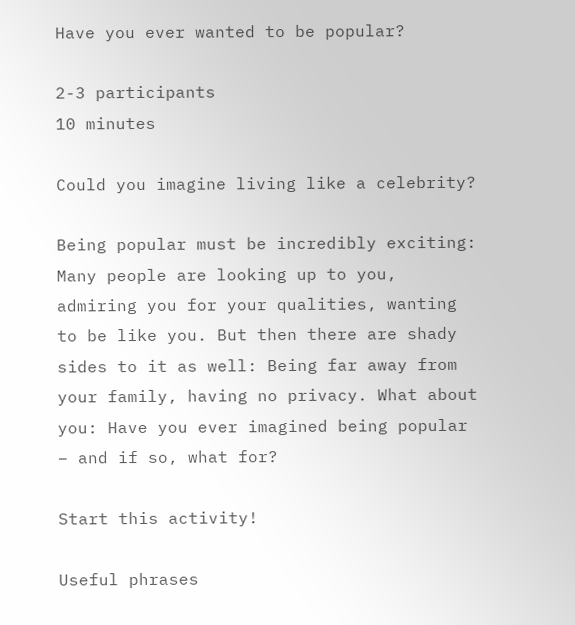Have you ever wanted to be popular?

2-3 participants
10 minutes

Could you imagine living like a celebrity?

Being popular must be incredibly exciting: Many people are looking up to you, admiring you for your qualities, wanting to be like you. But then there are shady sides to it as well: Being far away from your family, having no privacy. What about you: Have you ever imagined being popular – and if so, what for?

Start this activity!

Useful phrases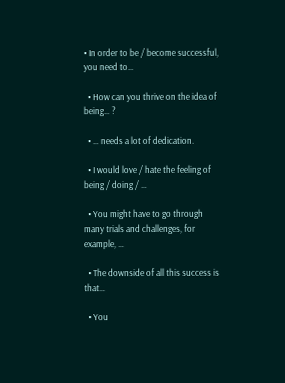• In order to be / become successful, you need to…

  • How can you thrive on the idea of being… ?

  • … needs a lot of dedication.

  • I would love / hate the feeling of being / doing / …

  • You might have to go through many trials and challenges, for example, …

  • The downside of all this success is that…

  • You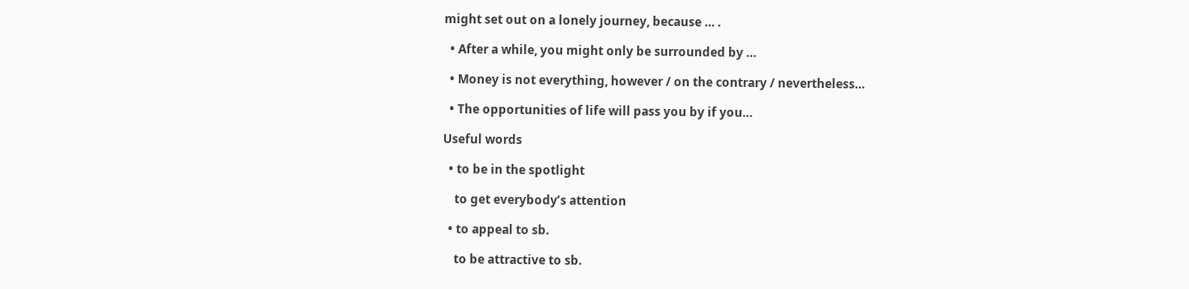might set out on a lonely journey, because … .

  • After a while, you might only be surrounded by …

  • Money is not everything, however / on the contrary / nevertheless…

  • The opportunities of life will pass you by if you…

Useful words

  • to be in the spotlight

    to get everybody’s attention

  • to appeal to sb.

    to be attractive to sb.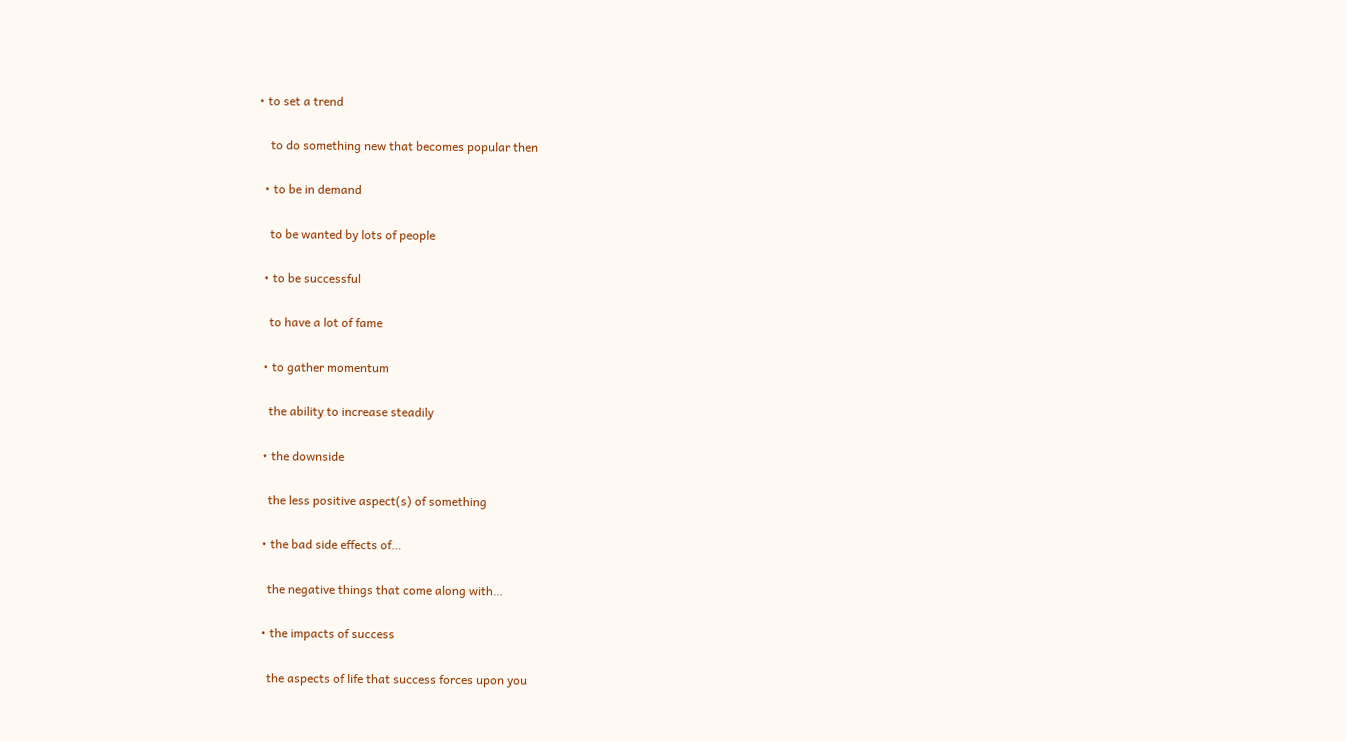• to set a trend

    to do something new that becomes popular then

  • to be in demand

    to be wanted by lots of people

  • to be successful

    to have a lot of fame

  • to gather momentum

    the ability to increase steadily

  • the downside

    the less positive aspect(s) of something

  • the bad side effects of…

    the negative things that come along with…

  • the impacts of success

    the aspects of life that success forces upon you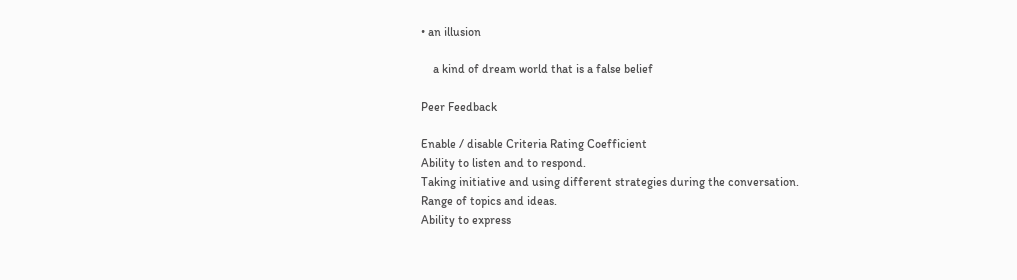• an illusion

    a kind of dream world that is a false belief

Peer Feedback

Enable / disable Criteria Rating Coefficient
Ability to listen and to respond.
Taking initiative and using different strategies during the conversation.
Range of topics and ideas.
Ability to express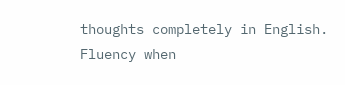thoughts completely in English.
Fluency when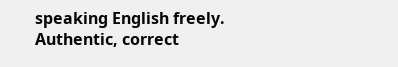speaking English freely.
Authentic, correct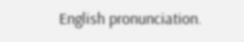English pronunciation.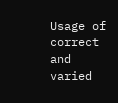Usage of correct and varied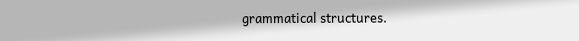grammatical structures.